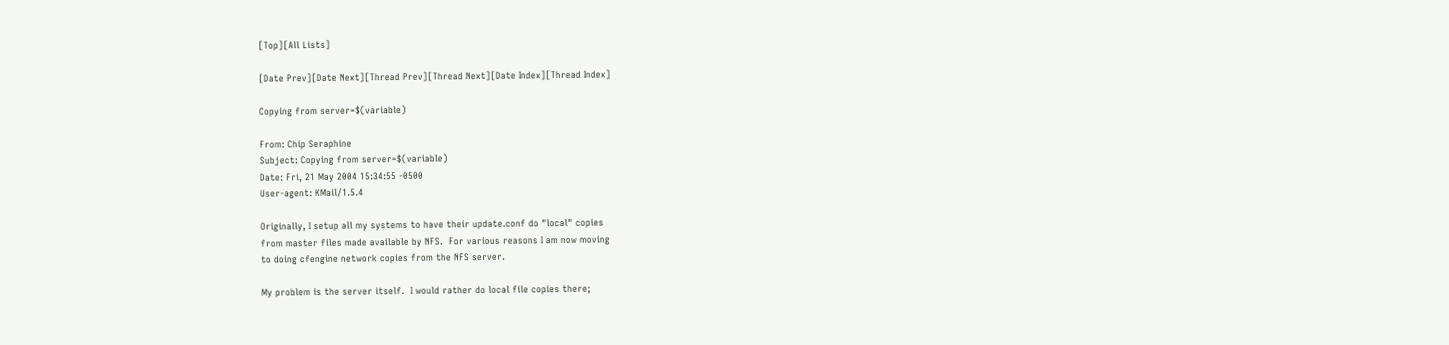[Top][All Lists]

[Date Prev][Date Next][Thread Prev][Thread Next][Date Index][Thread Index]

Copying from server=$(variable)

From: Chip Seraphine
Subject: Copying from server=$(variable)
Date: Fri, 21 May 2004 15:34:55 -0500
User-agent: KMail/1.5.4

Originally, I setup all my systems to have their update.conf do "local" copies
from master files made available by NFS.  For various reasons I am now moving
to doing cfengine network copies from the NFS server.

My problem is the server itself.  I would rather do local file copies there;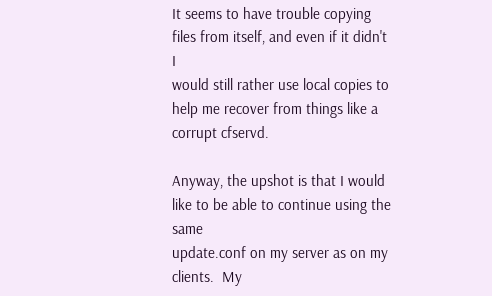It seems to have trouble copying files from itself, and even if it didn't I
would still rather use local copies to help me recover from things like a
corrupt cfservd.

Anyway, the upshot is that I would like to be able to continue using the same
update.conf on my server as on my clients.  My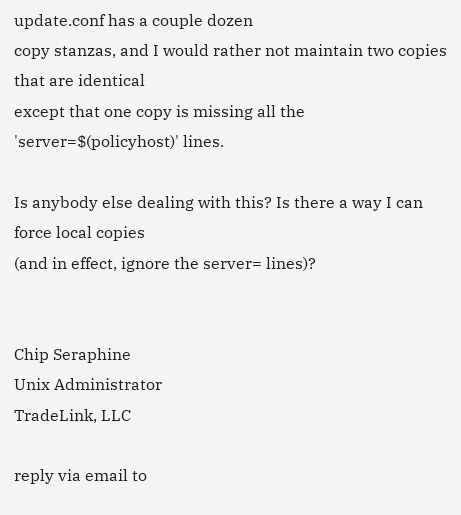update.conf has a couple dozen
copy stanzas, and I would rather not maintain two copies that are identical
except that one copy is missing all the 'server=$(policyhost)' lines.

Is anybody else dealing with this? Is there a way I can force local copies
(and in effect, ignore the server= lines)?


Chip Seraphine
Unix Administrator
TradeLink, LLC

reply via email to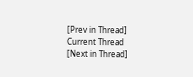[Prev in Thread] Current Thread [Next in Thread]